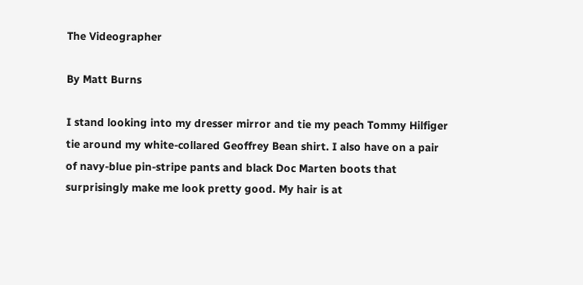The Videographer

By Matt Burns

I stand looking into my dresser mirror and tie my peach Tommy Hilfiger tie around my white-collared Geoffrey Bean shirt. I also have on a pair of navy-blue pin-stripe pants and black Doc Marten boots that surprisingly make me look pretty good. My hair is at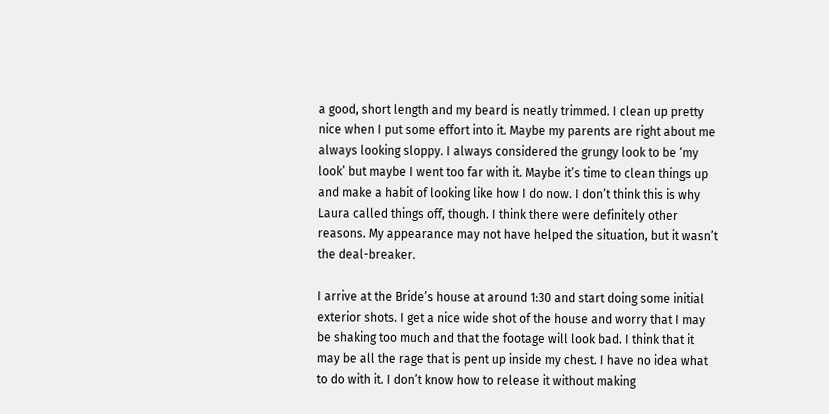a good, short length and my beard is neatly trimmed. I clean up pretty nice when I put some effort into it. Maybe my parents are right about me always looking sloppy. I always considered the grungy look to be ‘my look’ but maybe I went too far with it. Maybe it’s time to clean things up and make a habit of looking like how I do now. I don’t think this is why Laura called things off, though. I think there were definitely other reasons. My appearance may not have helped the situation, but it wasn’t the deal-breaker.

I arrive at the Bride’s house at around 1:30 and start doing some initial exterior shots. I get a nice wide shot of the house and worry that I may be shaking too much and that the footage will look bad. I think that it may be all the rage that is pent up inside my chest. I have no idea what to do with it. I don’t know how to release it without making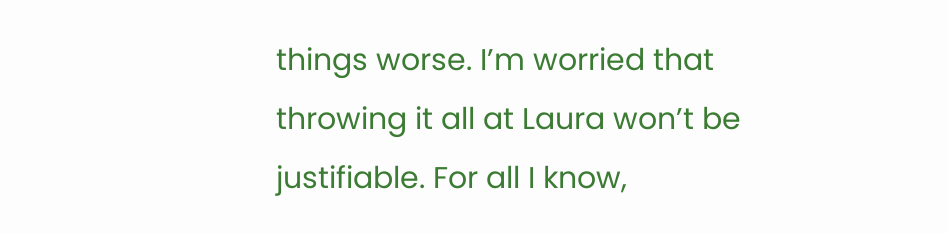things worse. I’m worried that throwing it all at Laura won’t be justifiable. For all I know,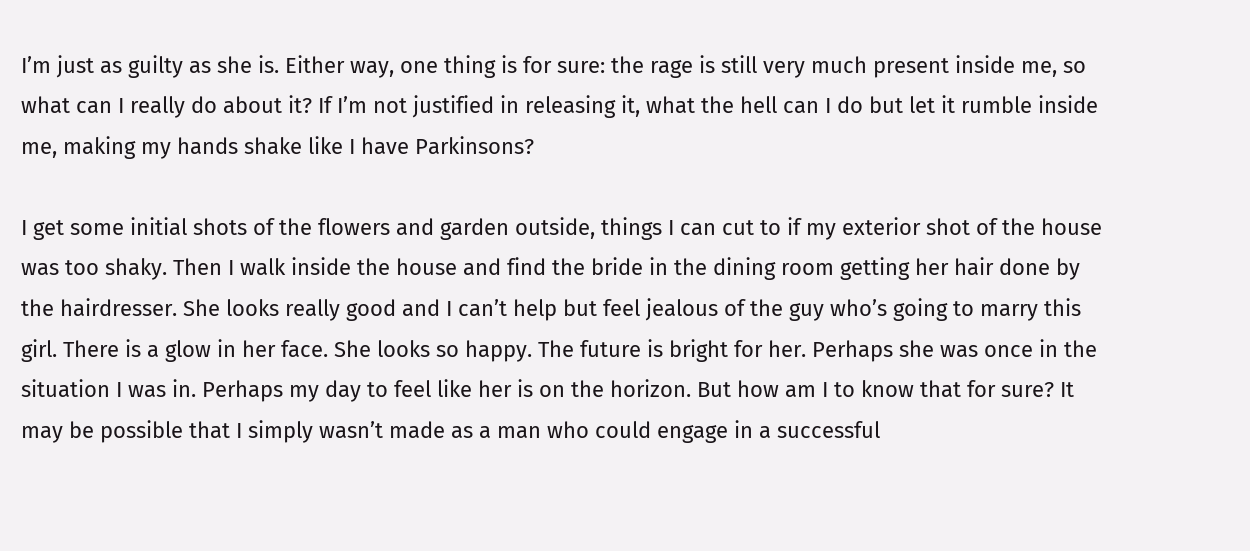I’m just as guilty as she is. Either way, one thing is for sure: the rage is still very much present inside me, so what can I really do about it? If I’m not justified in releasing it, what the hell can I do but let it rumble inside me, making my hands shake like I have Parkinsons?

I get some initial shots of the flowers and garden outside, things I can cut to if my exterior shot of the house was too shaky. Then I walk inside the house and find the bride in the dining room getting her hair done by the hairdresser. She looks really good and I can’t help but feel jealous of the guy who’s going to marry this girl. There is a glow in her face. She looks so happy. The future is bright for her. Perhaps she was once in the situation I was in. Perhaps my day to feel like her is on the horizon. But how am I to know that for sure? It may be possible that I simply wasn’t made as a man who could engage in a successful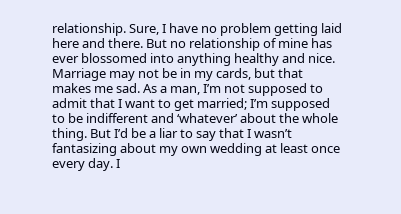relationship. Sure, I have no problem getting laid here and there. But no relationship of mine has ever blossomed into anything healthy and nice. Marriage may not be in my cards, but that makes me sad. As a man, I’m not supposed to admit that I want to get married; I’m supposed to be indifferent and ‘whatever’ about the whole thing. But I’d be a liar to say that I wasn’t fantasizing about my own wedding at least once every day. I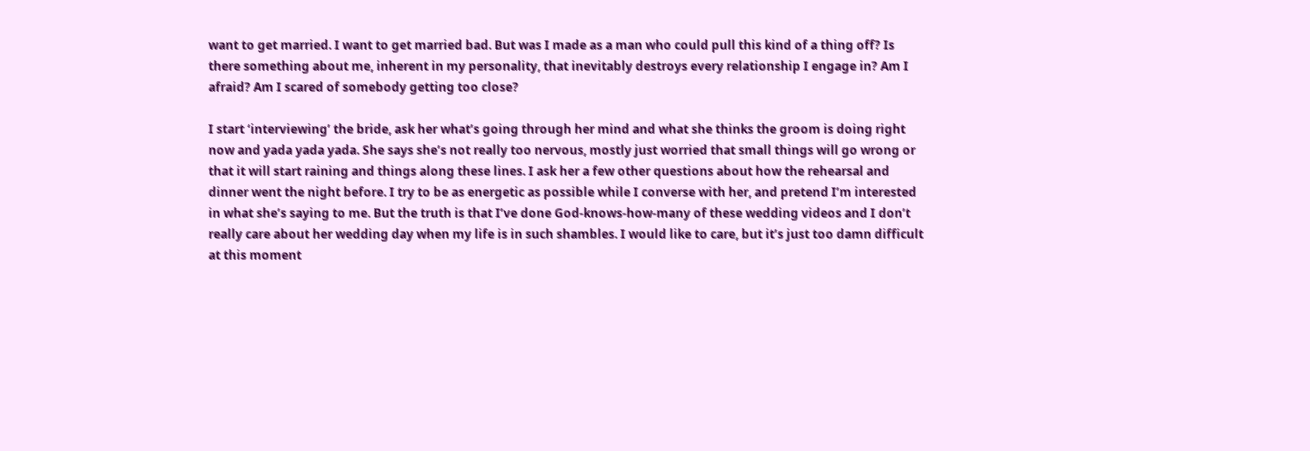want to get married. I want to get married bad. But was I made as a man who could pull this kind of a thing off? Is there something about me, inherent in my personality, that inevitably destroys every relationship I engage in? Am I afraid? Am I scared of somebody getting too close?

I start ‘interviewing’ the bride, ask her what’s going through her mind and what she thinks the groom is doing right now and yada yada yada. She says she’s not really too nervous, mostly just worried that small things will go wrong or that it will start raining and things along these lines. I ask her a few other questions about how the rehearsal and dinner went the night before. I try to be as energetic as possible while I converse with her, and pretend I’m interested in what she’s saying to me. But the truth is that I’ve done God-knows-how-many of these wedding videos and I don’t really care about her wedding day when my life is in such shambles. I would like to care, but it’s just too damn difficult at this moment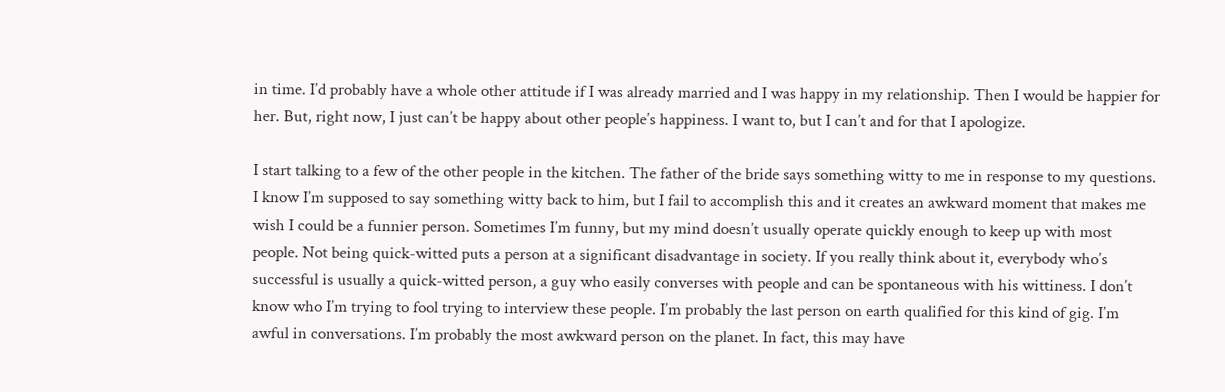in time. I’d probably have a whole other attitude if I was already married and I was happy in my relationship. Then I would be happier for her. But, right now, I just can’t be happy about other people’s happiness. I want to, but I can’t and for that I apologize.

I start talking to a few of the other people in the kitchen. The father of the bride says something witty to me in response to my questions. I know I’m supposed to say something witty back to him, but I fail to accomplish this and it creates an awkward moment that makes me wish I could be a funnier person. Sometimes I’m funny, but my mind doesn’t usually operate quickly enough to keep up with most people. Not being quick-witted puts a person at a significant disadvantage in society. If you really think about it, everybody who’s successful is usually a quick-witted person, a guy who easily converses with people and can be spontaneous with his wittiness. I don’t know who I’m trying to fool trying to interview these people. I’m probably the last person on earth qualified for this kind of gig. I’m awful in conversations. I’m probably the most awkward person on the planet. In fact, this may have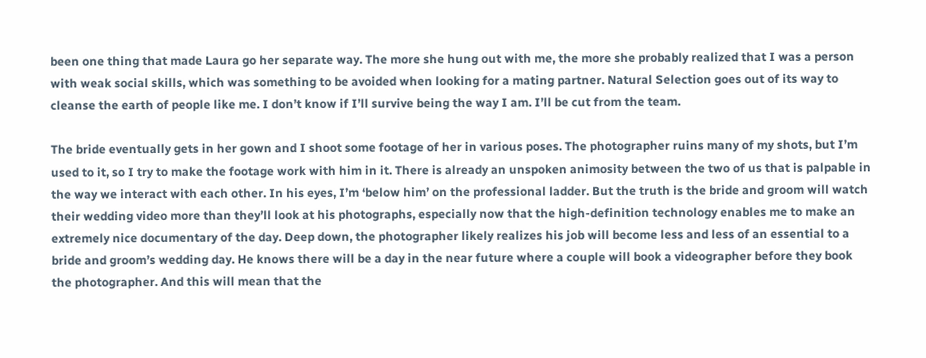been one thing that made Laura go her separate way. The more she hung out with me, the more she probably realized that I was a person with weak social skills, which was something to be avoided when looking for a mating partner. Natural Selection goes out of its way to cleanse the earth of people like me. I don’t know if I’ll survive being the way I am. I’ll be cut from the team.

The bride eventually gets in her gown and I shoot some footage of her in various poses. The photographer ruins many of my shots, but I’m used to it, so I try to make the footage work with him in it. There is already an unspoken animosity between the two of us that is palpable in the way we interact with each other. In his eyes, I’m ‘below him’ on the professional ladder. But the truth is the bride and groom will watch their wedding video more than they’ll look at his photographs, especially now that the high-definition technology enables me to make an extremely nice documentary of the day. Deep down, the photographer likely realizes his job will become less and less of an essential to a bride and groom’s wedding day. He knows there will be a day in the near future where a couple will book a videographer before they book the photographer. And this will mean that the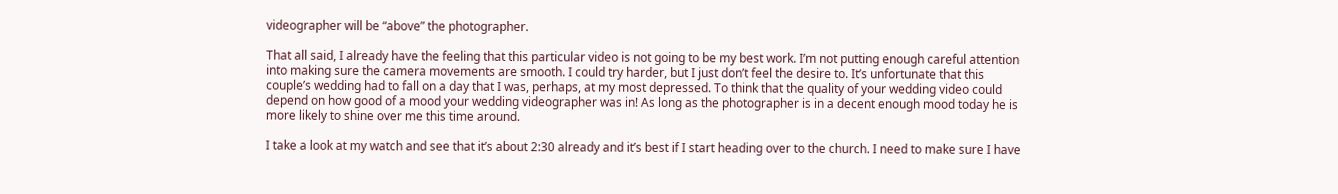videographer will be “above” the photographer.

That all said, I already have the feeling that this particular video is not going to be my best work. I’m not putting enough careful attention into making sure the camera movements are smooth. I could try harder, but I just don’t feel the desire to. It’s unfortunate that this couple’s wedding had to fall on a day that I was, perhaps, at my most depressed. To think that the quality of your wedding video could depend on how good of a mood your wedding videographer was in! As long as the photographer is in a decent enough mood today he is more likely to shine over me this time around.

I take a look at my watch and see that it’s about 2:30 already and it’s best if I start heading over to the church. I need to make sure I have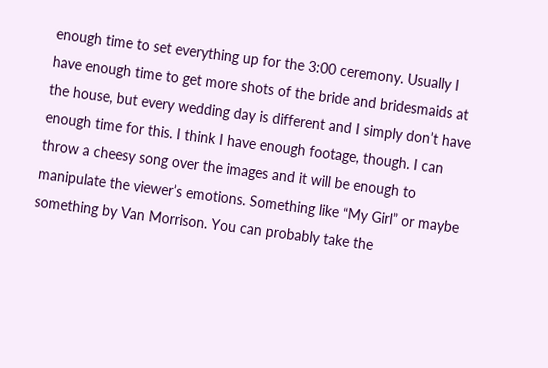enough time to set everything up for the 3:00 ceremony. Usually I have enough time to get more shots of the bride and bridesmaids at the house, but every wedding day is different and I simply don’t have enough time for this. I think I have enough footage, though. I can throw a cheesy song over the images and it will be enough to manipulate the viewer’s emotions. Something like “My Girl” or maybe something by Van Morrison. You can probably take the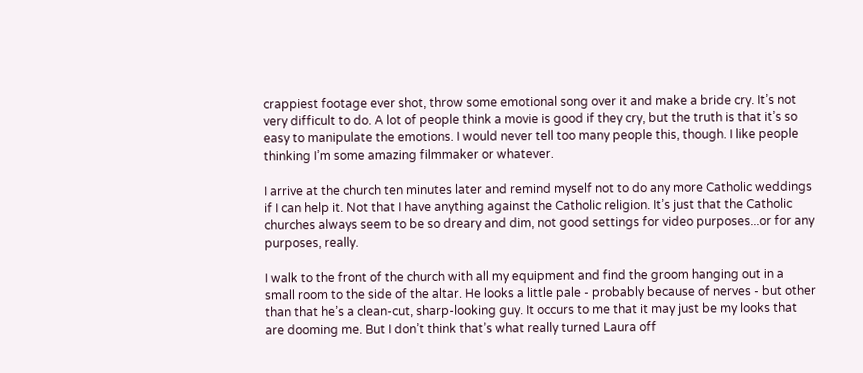crappiest footage ever shot, throw some emotional song over it and make a bride cry. It’s not very difficult to do. A lot of people think a movie is good if they cry, but the truth is that it’s so easy to manipulate the emotions. I would never tell too many people this, though. I like people thinking I’m some amazing filmmaker or whatever.

I arrive at the church ten minutes later and remind myself not to do any more Catholic weddings if I can help it. Not that I have anything against the Catholic religion. It’s just that the Catholic churches always seem to be so dreary and dim, not good settings for video purposes...or for any purposes, really.

I walk to the front of the church with all my equipment and find the groom hanging out in a small room to the side of the altar. He looks a little pale - probably because of nerves - but other than that he’s a clean-cut, sharp-looking guy. It occurs to me that it may just be my looks that are dooming me. But I don’t think that’s what really turned Laura off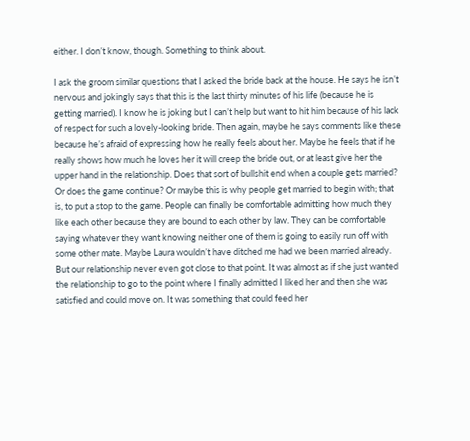either. I don’t know, though. Something to think about.

I ask the groom similar questions that I asked the bride back at the house. He says he isn’t nervous and jokingly says that this is the last thirty minutes of his life (because he is getting married). I know he is joking but I can’t help but want to hit him because of his lack of respect for such a lovely-looking bride. Then again, maybe he says comments like these because he’s afraid of expressing how he really feels about her. Maybe he feels that if he really shows how much he loves her it will creep the bride out, or at least give her the upper hand in the relationship. Does that sort of bullshit end when a couple gets married? Or does the game continue? Or maybe this is why people get married to begin with; that is, to put a stop to the game. People can finally be comfortable admitting how much they like each other because they are bound to each other by law. They can be comfortable saying whatever they want knowing neither one of them is going to easily run off with some other mate. Maybe Laura wouldn’t have ditched me had we been married already. But our relationship never even got close to that point. It was almost as if she just wanted the relationship to go to the point where I finally admitted I liked her and then she was satisfied and could move on. It was something that could feed her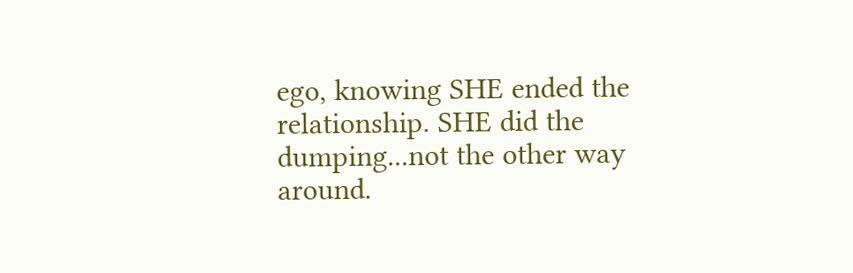ego, knowing SHE ended the relationship. SHE did the dumping...not the other way around.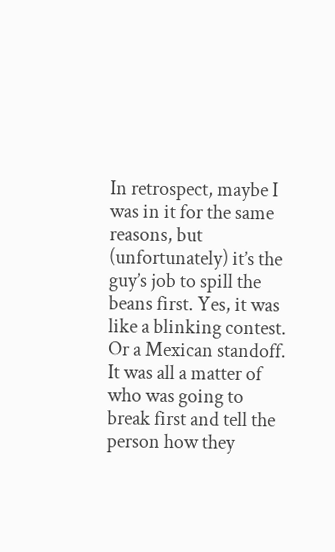In retrospect, maybe I was in it for the same reasons, but (unfortunately) it’s the guy’s job to spill the beans first. Yes, it was like a blinking contest. Or a Mexican standoff. It was all a matter of who was going to break first and tell the person how they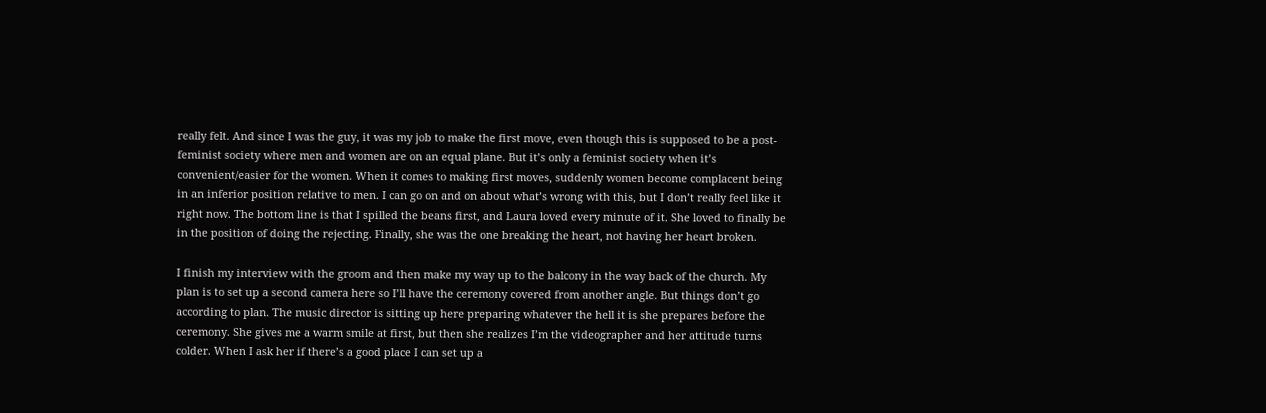really felt. And since I was the guy, it was my job to make the first move, even though this is supposed to be a post-feminist society where men and women are on an equal plane. But it’s only a feminist society when it’s convenient/easier for the women. When it comes to making first moves, suddenly women become complacent being in an inferior position relative to men. I can go on and on about what’s wrong with this, but I don’t really feel like it right now. The bottom line is that I spilled the beans first, and Laura loved every minute of it. She loved to finally be in the position of doing the rejecting. Finally, she was the one breaking the heart, not having her heart broken.

I finish my interview with the groom and then make my way up to the balcony in the way back of the church. My plan is to set up a second camera here so I’ll have the ceremony covered from another angle. But things don’t go according to plan. The music director is sitting up here preparing whatever the hell it is she prepares before the ceremony. She gives me a warm smile at first, but then she realizes I’m the videographer and her attitude turns colder. When I ask her if there’s a good place I can set up a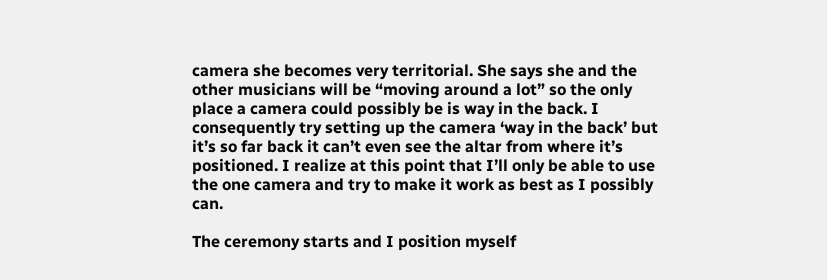camera she becomes very territorial. She says she and the other musicians will be “moving around a lot” so the only place a camera could possibly be is way in the back. I consequently try setting up the camera ‘way in the back’ but it’s so far back it can’t even see the altar from where it’s positioned. I realize at this point that I’ll only be able to use the one camera and try to make it work as best as I possibly can.

The ceremony starts and I position myself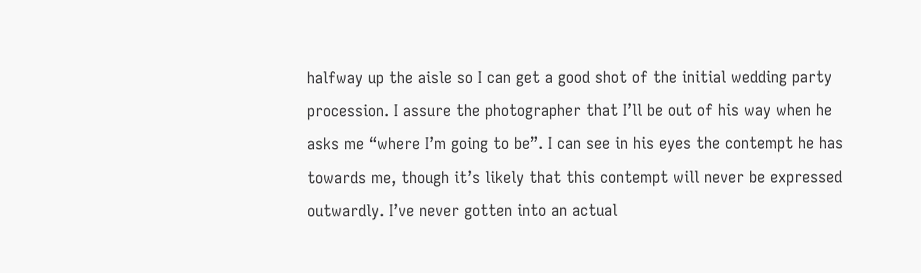halfway up the aisle so I can get a good shot of the initial wedding party procession. I assure the photographer that I’ll be out of his way when he asks me “where I’m going to be”. I can see in his eyes the contempt he has towards me, though it’s likely that this contempt will never be expressed outwardly. I’ve never gotten into an actual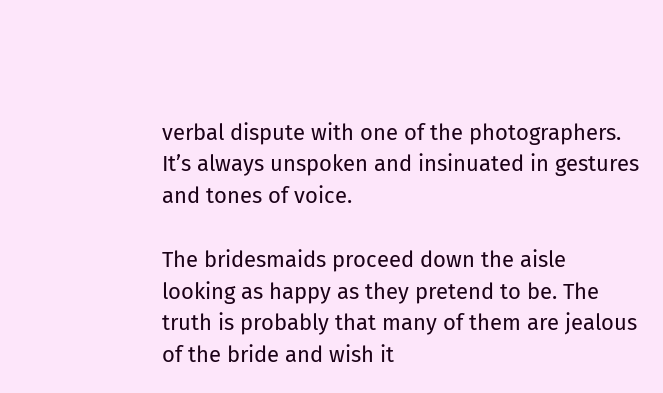verbal dispute with one of the photographers. It’s always unspoken and insinuated in gestures and tones of voice.

The bridesmaids proceed down the aisle looking as happy as they pretend to be. The truth is probably that many of them are jealous of the bride and wish it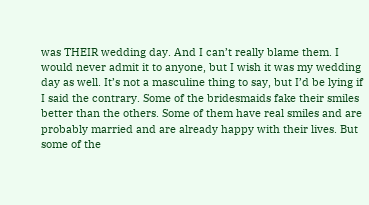was THEIR wedding day. And I can’t really blame them. I would never admit it to anyone, but I wish it was my wedding day as well. It’s not a masculine thing to say, but I’d be lying if I said the contrary. Some of the bridesmaids fake their smiles better than the others. Some of them have real smiles and are probably married and are already happy with their lives. But some of the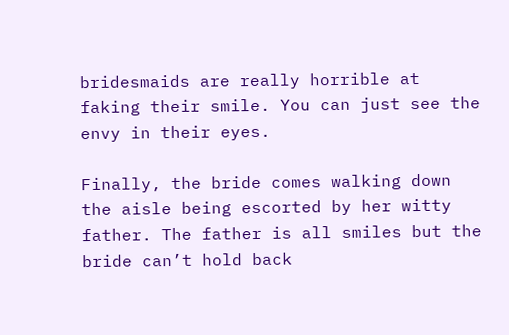bridesmaids are really horrible at faking their smile. You can just see the envy in their eyes.

Finally, the bride comes walking down the aisle being escorted by her witty father. The father is all smiles but the bride can’t hold back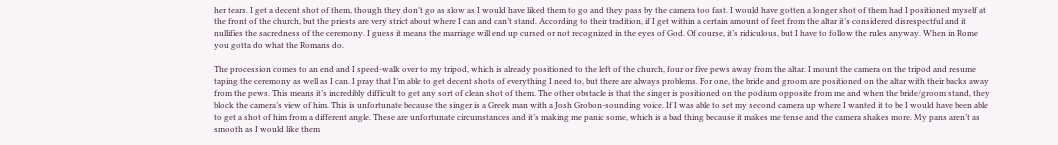her tears. I get a decent shot of them, though they don’t go as slow as I would have liked them to go and they pass by the camera too fast. I would have gotten a longer shot of them had I positioned myself at the front of the church, but the priests are very strict about where I can and can’t stand. According to their tradition, if I get within a certain amount of feet from the altar it’s considered disrespectful and it nullifies the sacredness of the ceremony. I guess it means the marriage will end up cursed or not recognized in the eyes of God. Of course, it’s ridiculous, but I have to follow the rules anyway. When in Rome you gotta do what the Romans do.

The procession comes to an end and I speed-walk over to my tripod, which is already positioned to the left of the church, four or five pews away from the altar. I mount the camera on the tripod and resume taping the ceremony as well as I can. I pray that I’m able to get decent shots of everything I need to, but there are always problems. For one, the bride and groom are positioned on the altar with their backs away from the pews. This means it’s incredibly difficult to get any sort of clean shot of them. The other obstacle is that the singer is positioned on the podium opposite from me and when the bride/groom stand, they block the camera’s view of him. This is unfortunate because the singer is a Greek man with a Josh Grobon-sounding voice. If I was able to set my second camera up where I wanted it to be I would have been able to get a shot of him from a different angle. These are unfortunate circumstances and it’s making me panic some, which is a bad thing because it makes me tense and the camera shakes more. My pans aren’t as smooth as I would like them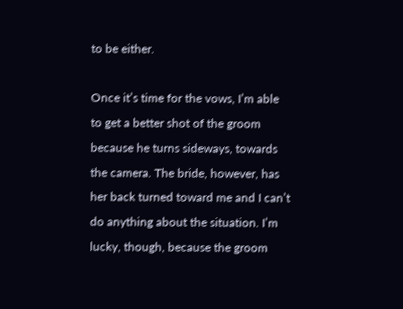to be either.

Once it’s time for the vows, I’m able to get a better shot of the groom because he turns sideways, towards the camera. The bride, however, has her back turned toward me and I can’t do anything about the situation. I’m lucky, though, because the groom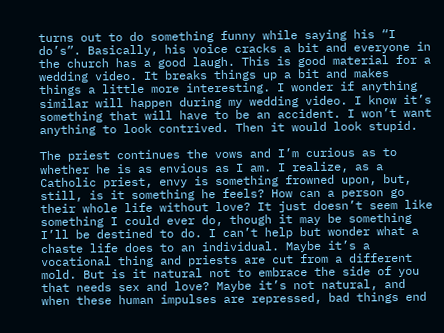turns out to do something funny while saying his “I do’s”. Basically, his voice cracks a bit and everyone in the church has a good laugh. This is good material for a wedding video. It breaks things up a bit and makes things a little more interesting. I wonder if anything similar will happen during my wedding video. I know it’s something that will have to be an accident. I won’t want anything to look contrived. Then it would look stupid.

The priest continues the vows and I’m curious as to whether he is as envious as I am. I realize, as a Catholic priest, envy is something frowned upon, but, still, is it something he feels? How can a person go their whole life without love? It just doesn’t seem like something I could ever do, though it may be something I’ll be destined to do. I can’t help but wonder what a chaste life does to an individual. Maybe it’s a vocational thing and priests are cut from a different mold. But is it natural not to embrace the side of you that needs sex and love? Maybe it’s not natural, and when these human impulses are repressed, bad things end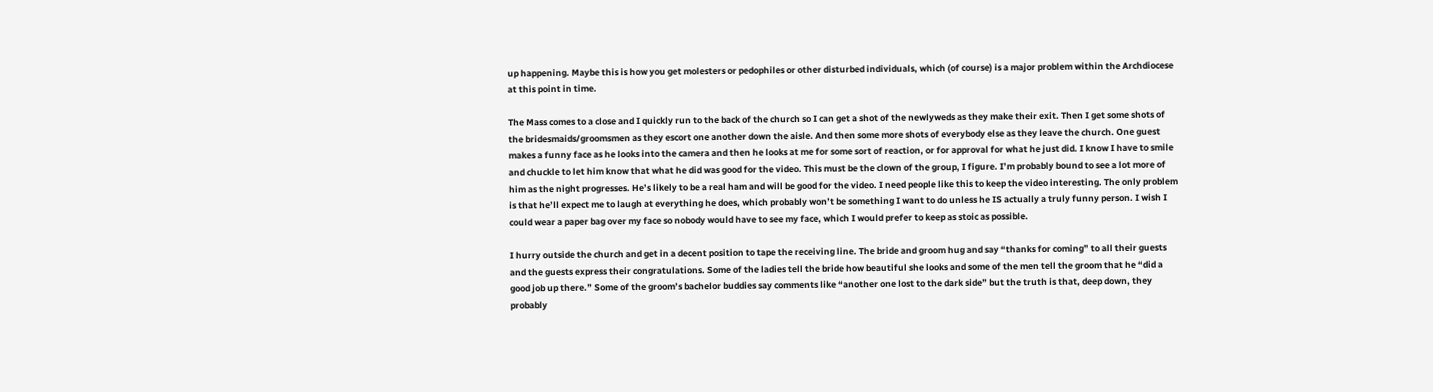up happening. Maybe this is how you get molesters or pedophiles or other disturbed individuals, which (of course) is a major problem within the Archdiocese at this point in time.

The Mass comes to a close and I quickly run to the back of the church so I can get a shot of the newlyweds as they make their exit. Then I get some shots of the bridesmaids/groomsmen as they escort one another down the aisle. And then some more shots of everybody else as they leave the church. One guest makes a funny face as he looks into the camera and then he looks at me for some sort of reaction, or for approval for what he just did. I know I have to smile and chuckle to let him know that what he did was good for the video. This must be the clown of the group, I figure. I’m probably bound to see a lot more of him as the night progresses. He’s likely to be a real ham and will be good for the video. I need people like this to keep the video interesting. The only problem is that he’ll expect me to laugh at everything he does, which probably won’t be something I want to do unless he IS actually a truly funny person. I wish I could wear a paper bag over my face so nobody would have to see my face, which I would prefer to keep as stoic as possible.

I hurry outside the church and get in a decent position to tape the receiving line. The bride and groom hug and say “thanks for coming” to all their guests and the guests express their congratulations. Some of the ladies tell the bride how beautiful she looks and some of the men tell the groom that he “did a good job up there.” Some of the groom’s bachelor buddies say comments like “another one lost to the dark side” but the truth is that, deep down, they probably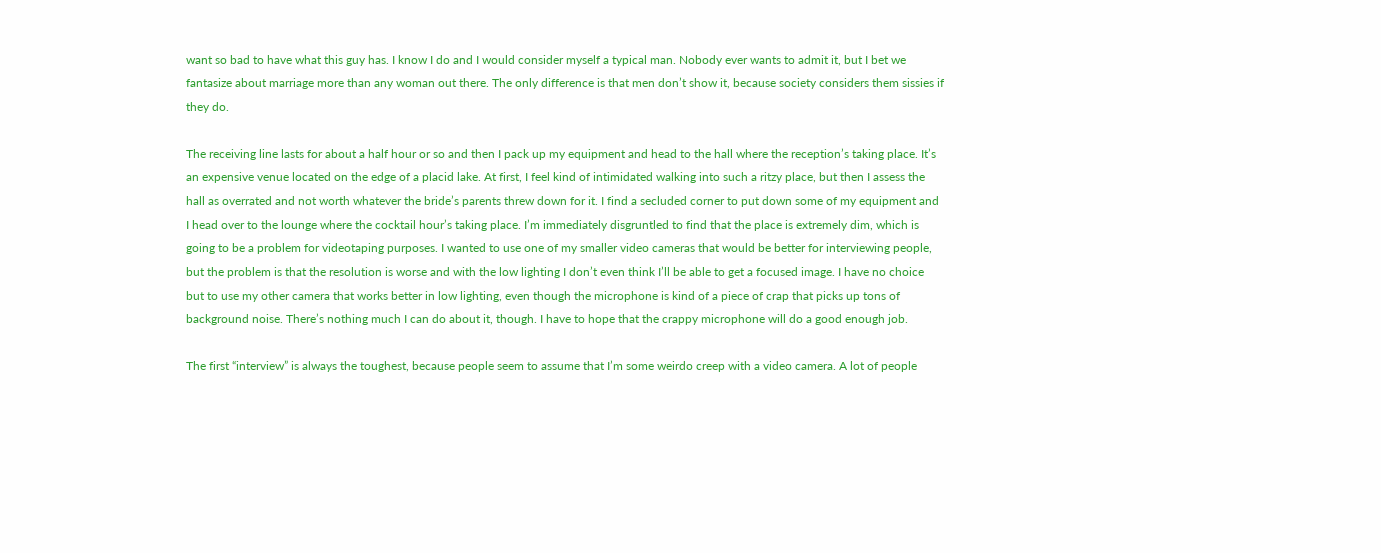want so bad to have what this guy has. I know I do and I would consider myself a typical man. Nobody ever wants to admit it, but I bet we fantasize about marriage more than any woman out there. The only difference is that men don’t show it, because society considers them sissies if they do.

The receiving line lasts for about a half hour or so and then I pack up my equipment and head to the hall where the reception’s taking place. It’s an expensive venue located on the edge of a placid lake. At first, I feel kind of intimidated walking into such a ritzy place, but then I assess the hall as overrated and not worth whatever the bride’s parents threw down for it. I find a secluded corner to put down some of my equipment and I head over to the lounge where the cocktail hour’s taking place. I’m immediately disgruntled to find that the place is extremely dim, which is going to be a problem for videotaping purposes. I wanted to use one of my smaller video cameras that would be better for interviewing people, but the problem is that the resolution is worse and with the low lighting I don’t even think I’ll be able to get a focused image. I have no choice but to use my other camera that works better in low lighting, even though the microphone is kind of a piece of crap that picks up tons of background noise. There’s nothing much I can do about it, though. I have to hope that the crappy microphone will do a good enough job.

The first “interview” is always the toughest, because people seem to assume that I’m some weirdo creep with a video camera. A lot of people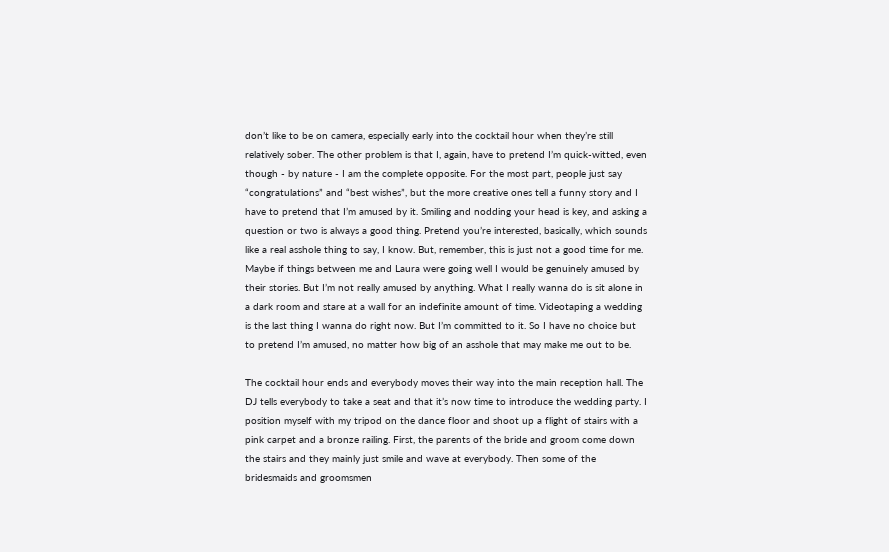don’t like to be on camera, especially early into the cocktail hour when they’re still relatively sober. The other problem is that I, again, have to pretend I’m quick-witted, even though - by nature - I am the complete opposite. For the most part, people just say “congratulations” and “best wishes”, but the more creative ones tell a funny story and I have to pretend that I’m amused by it. Smiling and nodding your head is key, and asking a question or two is always a good thing. Pretend you’re interested, basically, which sounds like a real asshole thing to say, I know. But, remember, this is just not a good time for me. Maybe if things between me and Laura were going well I would be genuinely amused by their stories. But I’m not really amused by anything. What I really wanna do is sit alone in a dark room and stare at a wall for an indefinite amount of time. Videotaping a wedding is the last thing I wanna do right now. But I’m committed to it. So I have no choice but to pretend I’m amused, no matter how big of an asshole that may make me out to be.

The cocktail hour ends and everybody moves their way into the main reception hall. The DJ tells everybody to take a seat and that it’s now time to introduce the wedding party. I position myself with my tripod on the dance floor and shoot up a flight of stairs with a pink carpet and a bronze railing. First, the parents of the bride and groom come down the stairs and they mainly just smile and wave at everybody. Then some of the bridesmaids and groomsmen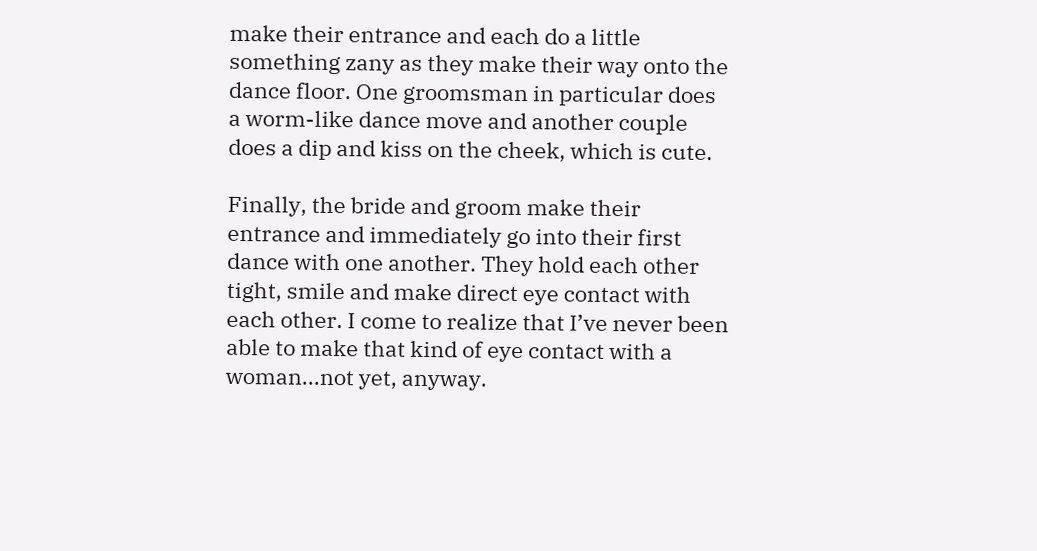make their entrance and each do a little something zany as they make their way onto the dance floor. One groomsman in particular does a worm-like dance move and another couple does a dip and kiss on the cheek, which is cute.

Finally, the bride and groom make their entrance and immediately go into their first dance with one another. They hold each other tight, smile and make direct eye contact with each other. I come to realize that I’ve never been able to make that kind of eye contact with a woman...not yet, anyway.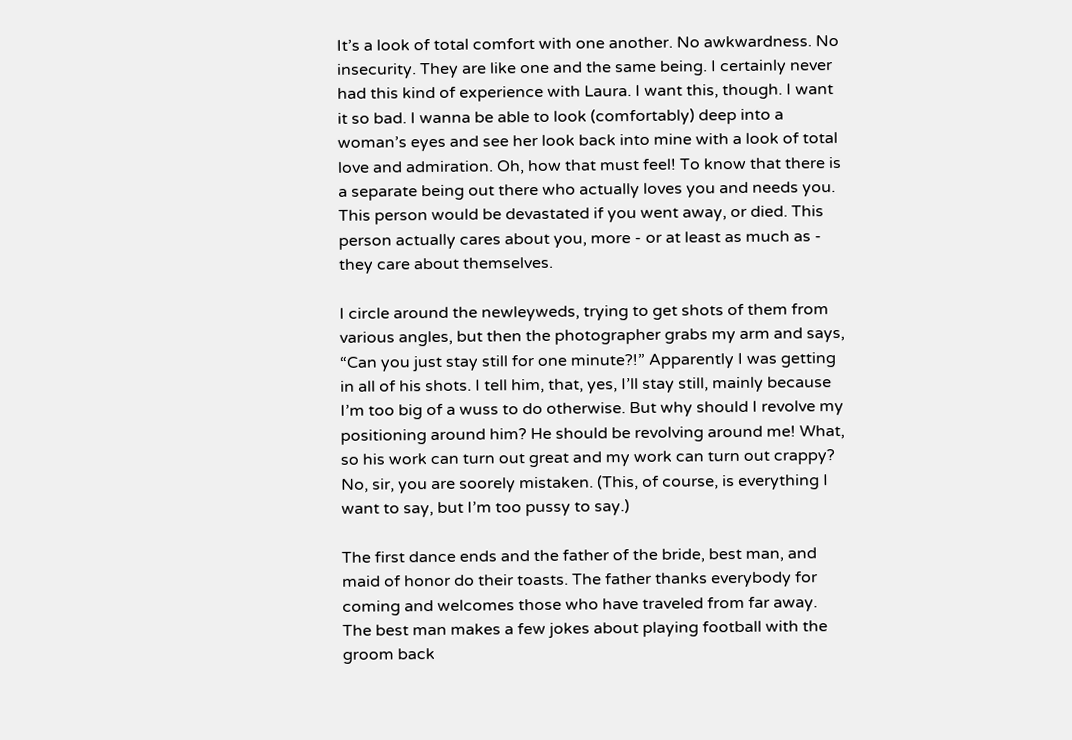It’s a look of total comfort with one another. No awkwardness. No insecurity. They are like one and the same being. I certainly never had this kind of experience with Laura. I want this, though. I want it so bad. I wanna be able to look (comfortably) deep into a woman’s eyes and see her look back into mine with a look of total love and admiration. Oh, how that must feel! To know that there is a separate being out there who actually loves you and needs you. This person would be devastated if you went away, or died. This person actually cares about you, more - or at least as much as - they care about themselves.

I circle around the newleyweds, trying to get shots of them from various angles, but then the photographer grabs my arm and says, “Can you just stay still for one minute?!” Apparently I was getting in all of his shots. I tell him, that, yes, I’ll stay still, mainly because I’m too big of a wuss to do otherwise. But why should I revolve my positioning around him? He should be revolving around me! What, so his work can turn out great and my work can turn out crappy? No, sir, you are soorely mistaken. (This, of course, is everything I want to say, but I’m too pussy to say.)

The first dance ends and the father of the bride, best man, and maid of honor do their toasts. The father thanks everybody for coming and welcomes those who have traveled from far away. The best man makes a few jokes about playing football with the groom back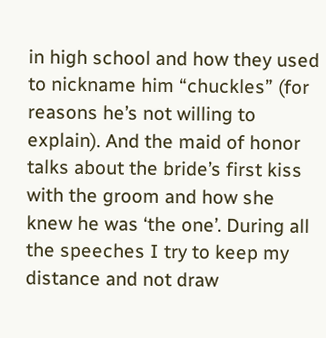in high school and how they used to nickname him “chuckles” (for reasons he’s not willing to explain). And the maid of honor talks about the bride’s first kiss with the groom and how she knew he was ‘the one’. During all the speeches I try to keep my distance and not draw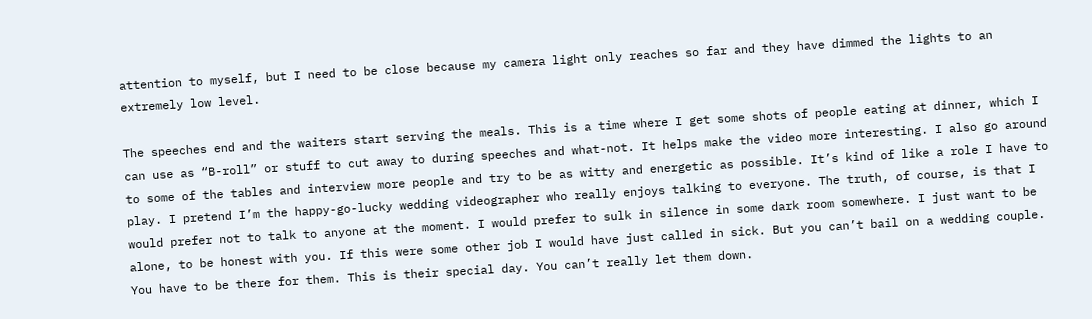attention to myself, but I need to be close because my camera light only reaches so far and they have dimmed the lights to an extremely low level.

The speeches end and the waiters start serving the meals. This is a time where I get some shots of people eating at dinner, which I can use as “B-roll” or stuff to cut away to during speeches and what-not. It helps make the video more interesting. I also go around to some of the tables and interview more people and try to be as witty and energetic as possible. It’s kind of like a role I have to play. I pretend I’m the happy-go-lucky wedding videographer who really enjoys talking to everyone. The truth, of course, is that I would prefer not to talk to anyone at the moment. I would prefer to sulk in silence in some dark room somewhere. I just want to be alone, to be honest with you. If this were some other job I would have just called in sick. But you can’t bail on a wedding couple. You have to be there for them. This is their special day. You can’t really let them down.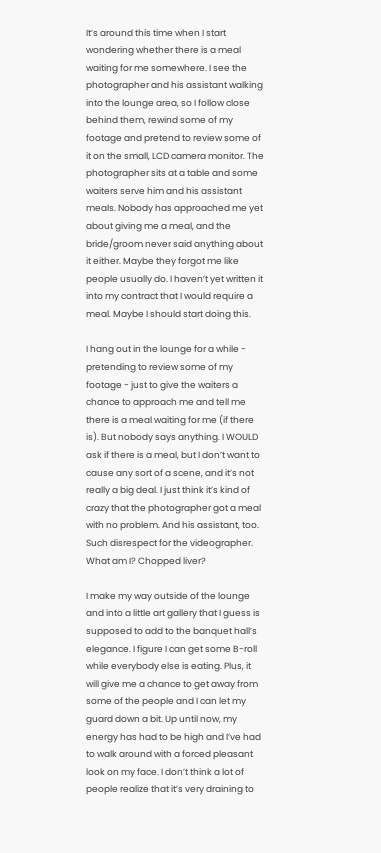It’s around this time when I start wondering whether there is a meal waiting for me somewhere. I see the photographer and his assistant walking into the lounge area, so I follow close behind them, rewind some of my footage and pretend to review some of it on the small, LCD camera monitor. The photographer sits at a table and some waiters serve him and his assistant meals. Nobody has approached me yet about giving me a meal, and the bride/groom never said anything about it either. Maybe they forgot me like people usually do. I haven’t yet written it into my contract that I would require a meal. Maybe I should start doing this.

I hang out in the lounge for a while - pretending to review some of my footage - just to give the waiters a chance to approach me and tell me there is a meal waiting for me (if there is). But nobody says anything. I WOULD ask if there is a meal, but I don’t want to cause any sort of a scene, and it’s not really a big deal. I just think it’s kind of crazy that the photographer got a meal with no problem. And his assistant, too. Such disrespect for the videographer. What am I? Chopped liver?

I make my way outside of the lounge and into a little art gallery that I guess is supposed to add to the banquet hall’s elegance. I figure I can get some B-roll while everybody else is eating. Plus, it will give me a chance to get away from some of the people and I can let my guard down a bit. Up until now, my energy has had to be high and I’ve had to walk around with a forced pleasant look on my face. I don’t think a lot of people realize that it’s very draining to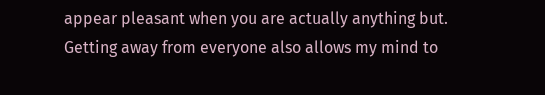appear pleasant when you are actually anything but. Getting away from everyone also allows my mind to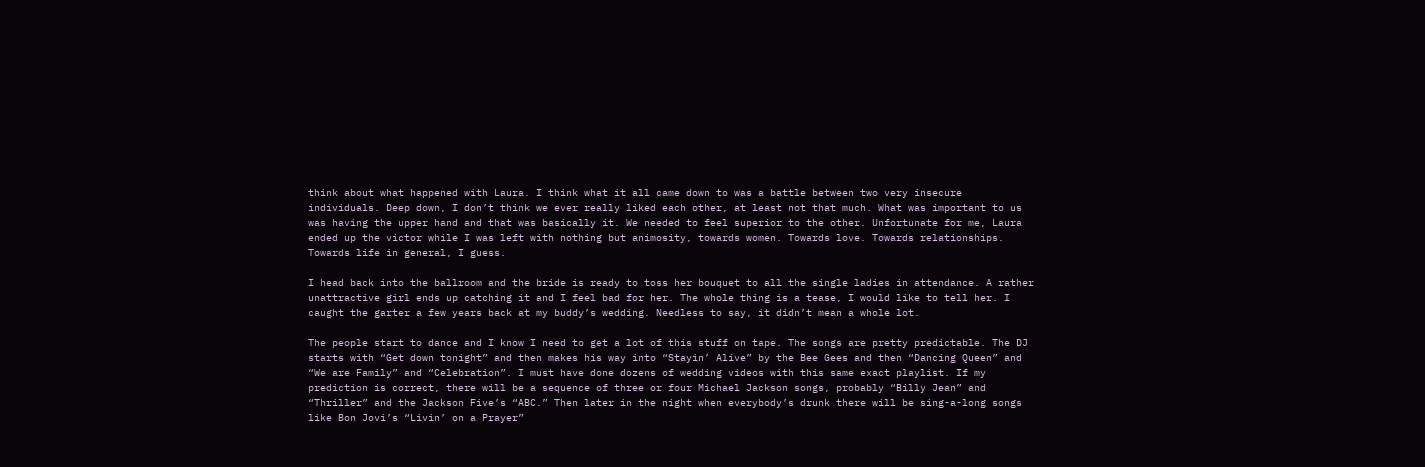think about what happened with Laura. I think what it all came down to was a battle between two very insecure individuals. Deep down, I don’t think we ever really liked each other, at least not that much. What was important to us was having the upper hand and that was basically it. We needed to feel superior to the other. Unfortunate for me, Laura ended up the victor while I was left with nothing but animosity, towards women. Towards love. Towards relationships. Towards life in general, I guess.

I head back into the ballroom and the bride is ready to toss her bouquet to all the single ladies in attendance. A rather unattractive girl ends up catching it and I feel bad for her. The whole thing is a tease, I would like to tell her. I caught the garter a few years back at my buddy’s wedding. Needless to say, it didn’t mean a whole lot.

The people start to dance and I know I need to get a lot of this stuff on tape. The songs are pretty predictable. The DJ starts with “Get down tonight” and then makes his way into “Stayin’ Alive” by the Bee Gees and then “Dancing Queen” and “We are Family” and “Celebration”. I must have done dozens of wedding videos with this same exact playlist. If my prediction is correct, there will be a sequence of three or four Michael Jackson songs, probably “Billy Jean” and “Thriller” and the Jackson Five’s “ABC.” Then later in the night when everybody’s drunk there will be sing-a-long songs like Bon Jovi’s “Livin’ on a Prayer”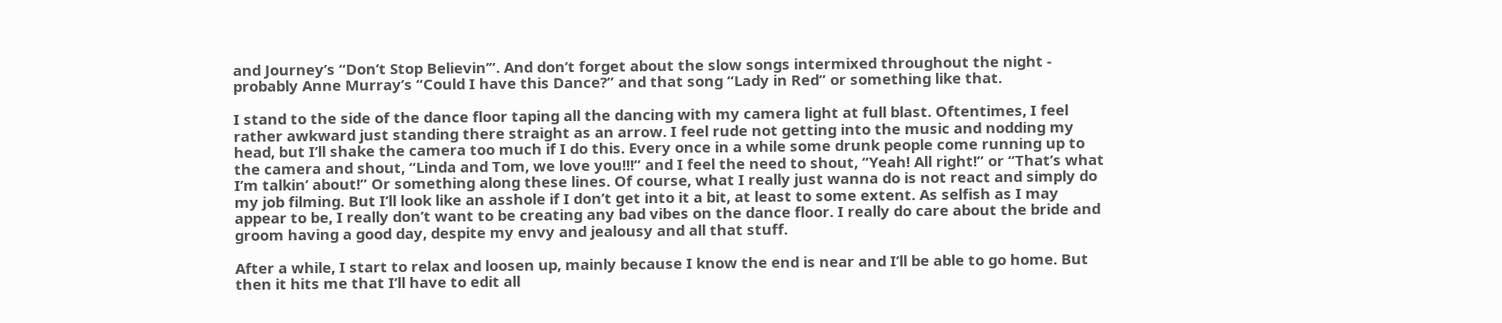and Journey’s “Don’t Stop Believin’”. And don’t forget about the slow songs intermixed throughout the night - probably Anne Murray’s “Could I have this Dance?” and that song “Lady in Red” or something like that.

I stand to the side of the dance floor taping all the dancing with my camera light at full blast. Oftentimes, I feel rather awkward just standing there straight as an arrow. I feel rude not getting into the music and nodding my head, but I’ll shake the camera too much if I do this. Every once in a while some drunk people come running up to the camera and shout, “Linda and Tom, we love you!!!” and I feel the need to shout, “Yeah! All right!” or “That’s what I’m talkin’ about!” Or something along these lines. Of course, what I really just wanna do is not react and simply do my job filming. But I’ll look like an asshole if I don’t get into it a bit, at least to some extent. As selfish as I may appear to be, I really don’t want to be creating any bad vibes on the dance floor. I really do care about the bride and groom having a good day, despite my envy and jealousy and all that stuff.

After a while, I start to relax and loosen up, mainly because I know the end is near and I’ll be able to go home. But then it hits me that I’ll have to edit all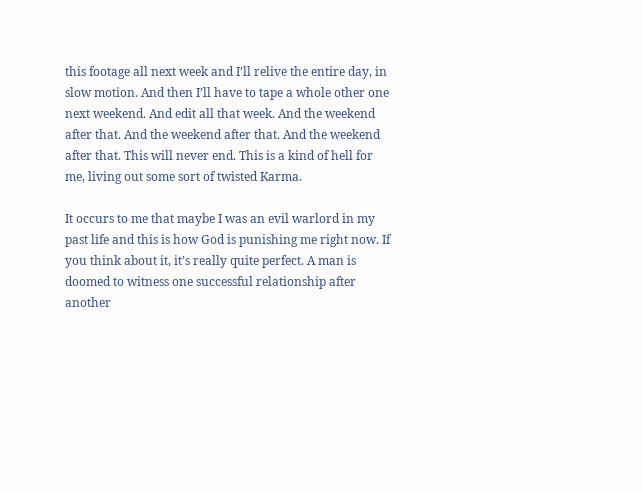this footage all next week and I’ll relive the entire day, in slow motion. And then I’ll have to tape a whole other one next weekend. And edit all that week. And the weekend after that. And the weekend after that. And the weekend after that. This will never end. This is a kind of hell for me, living out some sort of twisted Karma.

It occurs to me that maybe I was an evil warlord in my past life and this is how God is punishing me right now. If you think about it, it’s really quite perfect. A man is doomed to witness one successful relationship after another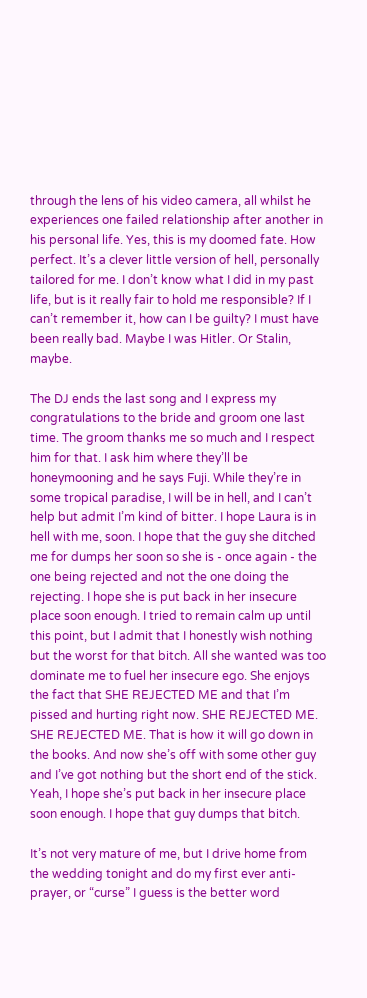through the lens of his video camera, all whilst he experiences one failed relationship after another in his personal life. Yes, this is my doomed fate. How perfect. It’s a clever little version of hell, personally tailored for me. I don’t know what I did in my past life, but is it really fair to hold me responsible? If I can’t remember it, how can I be guilty? I must have been really bad. Maybe I was Hitler. Or Stalin, maybe.

The DJ ends the last song and I express my congratulations to the bride and groom one last time. The groom thanks me so much and I respect him for that. I ask him where they’ll be honeymooning and he says Fuji. While they’re in some tropical paradise, I will be in hell, and I can’t help but admit I’m kind of bitter. I hope Laura is in hell with me, soon. I hope that the guy she ditched me for dumps her soon so she is - once again - the one being rejected and not the one doing the rejecting. I hope she is put back in her insecure place soon enough. I tried to remain calm up until this point, but I admit that I honestly wish nothing but the worst for that bitch. All she wanted was too dominate me to fuel her insecure ego. She enjoys the fact that SHE REJECTED ME and that I’m pissed and hurting right now. SHE REJECTED ME. SHE REJECTED ME. That is how it will go down in the books. And now she’s off with some other guy and I’ve got nothing but the short end of the stick. Yeah, I hope she’s put back in her insecure place soon enough. I hope that guy dumps that bitch.

It’s not very mature of me, but I drive home from the wedding tonight and do my first ever anti-prayer, or “curse” I guess is the better word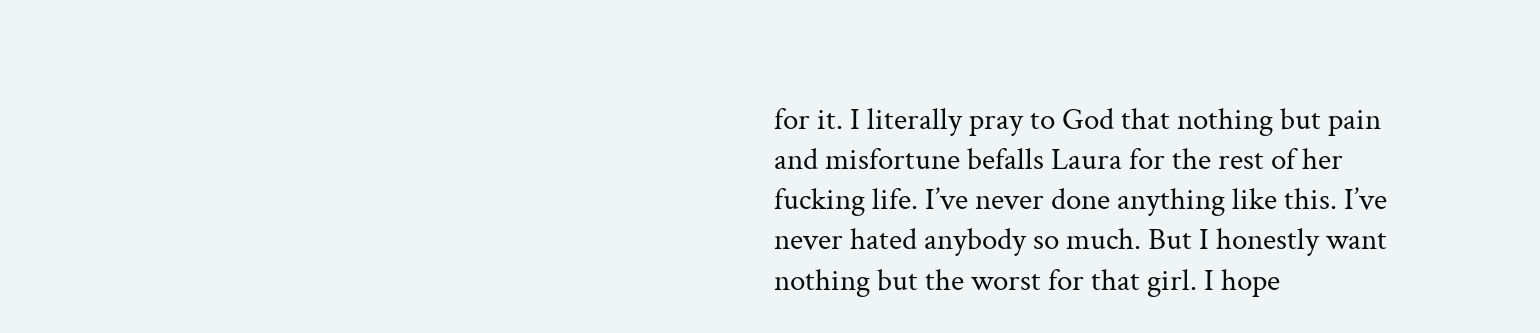for it. I literally pray to God that nothing but pain and misfortune befalls Laura for the rest of her fucking life. I’ve never done anything like this. I’ve never hated anybody so much. But I honestly want nothing but the worst for that girl. I hope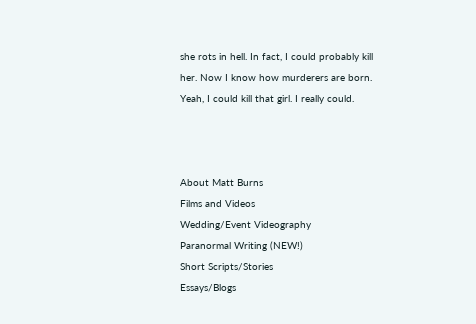she rots in hell. In fact, I could probably kill her. Now I know how murderers are born. Yeah, I could kill that girl. I really could.



About Matt Burns
Films and Videos
Wedding/Event Videography
Paranormal Writing (NEW!)
Short Scripts/Stories
Essays/Blogs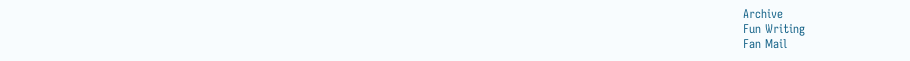Archive
Fun Writing
Fan Mail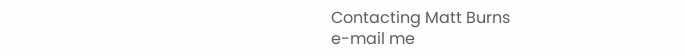Contacting Matt Burns
e-mail me